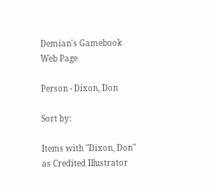Demian's Gamebook Web Page

Person - Dixon, Don

Sort by:

Items with "Dixon, Don" as Credited Illustrator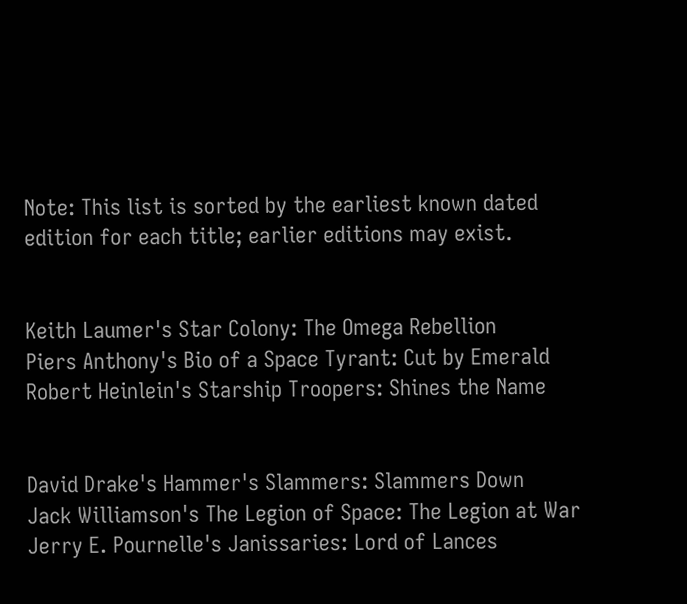Note: This list is sorted by the earliest known dated edition for each title; earlier editions may exist.


Keith Laumer's Star Colony: The Omega Rebellion
Piers Anthony's Bio of a Space Tyrant: Cut by Emerald
Robert Heinlein's Starship Troopers: Shines the Name


David Drake's Hammer's Slammers: Slammers Down
Jack Williamson's The Legion of Space: The Legion at War
Jerry E. Pournelle's Janissaries: Lord of Lances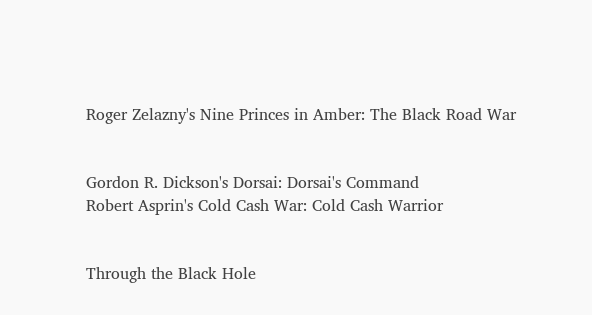Roger Zelazny's Nine Princes in Amber: The Black Road War


Gordon R. Dickson's Dorsai: Dorsai's Command
Robert Asprin's Cold Cash War: Cold Cash Warrior


Through the Black Hole